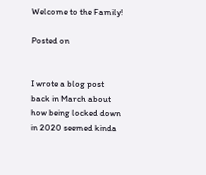Welcome to the Family!

Posted on


I wrote a blog post back in March about how being locked down in 2020 seemed kinda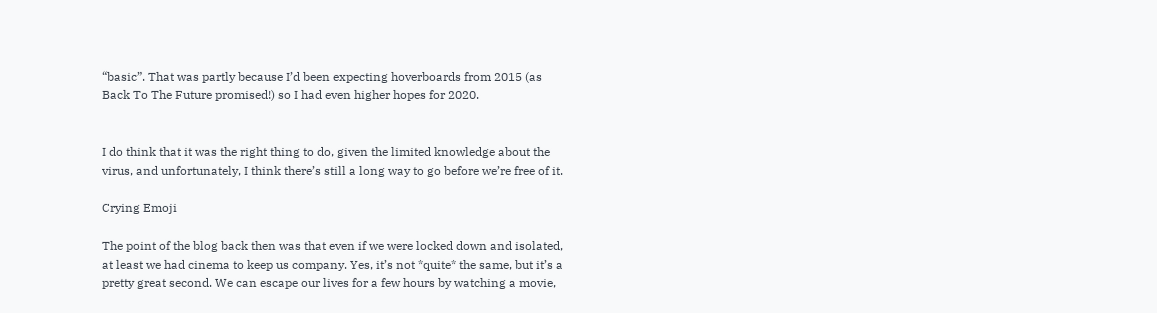“basic”. That was partly because I’d been expecting hoverboards from 2015 (as Back To The Future promised!) so I had even higher hopes for 2020.


I do think that it was the right thing to do, given the limited knowledge about the virus, and unfortunately, I think there’s still a long way to go before we’re free of it.

Crying Emoji

The point of the blog back then was that even if we were locked down and isolated, at least we had cinema to keep us company. Yes, it’s not *quite* the same, but it’s a pretty great second. We can escape our lives for a few hours by watching a movie,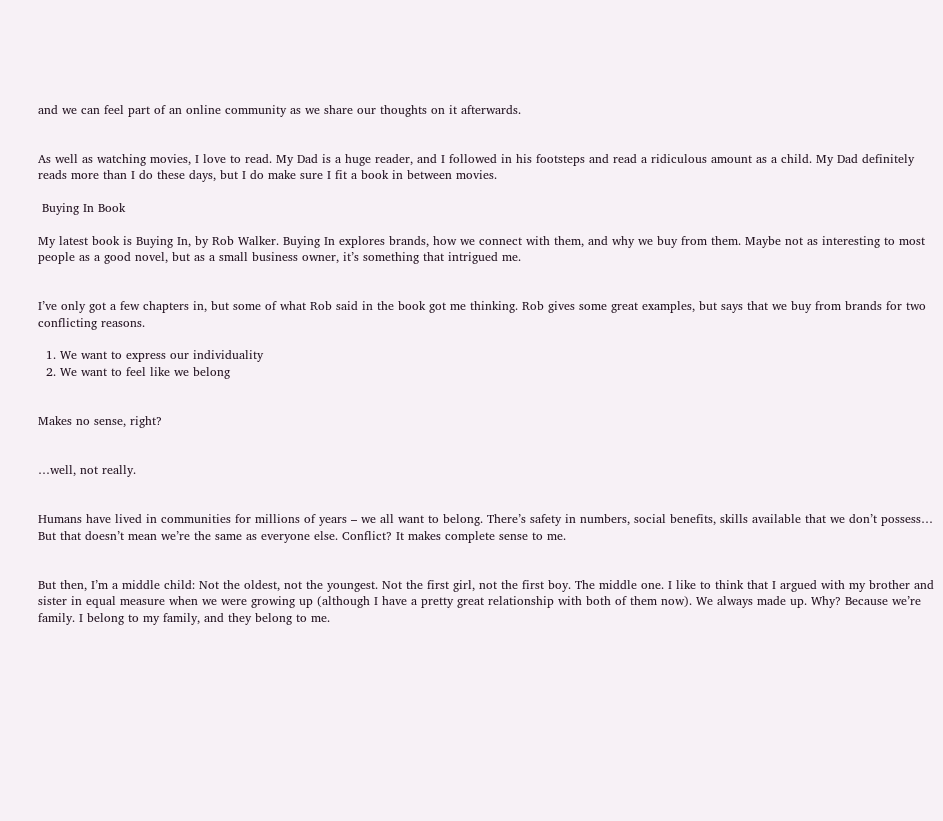and we can feel part of an online community as we share our thoughts on it afterwards.


As well as watching movies, I love to read. My Dad is a huge reader, and I followed in his footsteps and read a ridiculous amount as a child. My Dad definitely reads more than I do these days, but I do make sure I fit a book in between movies.

 Buying In Book

My latest book is Buying In, by Rob Walker. Buying In explores brands, how we connect with them, and why we buy from them. Maybe not as interesting to most people as a good novel, but as a small business owner, it’s something that intrigued me.


I’ve only got a few chapters in, but some of what Rob said in the book got me thinking. Rob gives some great examples, but says that we buy from brands for two conflicting reasons.

  1. We want to express our individuality
  2. We want to feel like we belong


Makes no sense, right?


…well, not really.


Humans have lived in communities for millions of years – we all want to belong. There’s safety in numbers, social benefits, skills available that we don’t possess… But that doesn’t mean we’re the same as everyone else. Conflict? It makes complete sense to me.


But then, I’m a middle child: Not the oldest, not the youngest. Not the first girl, not the first boy. The middle one. I like to think that I argued with my brother and sister in equal measure when we were growing up (although I have a pretty great relationship with both of them now). We always made up. Why? Because we’re family. I belong to my family, and they belong to me.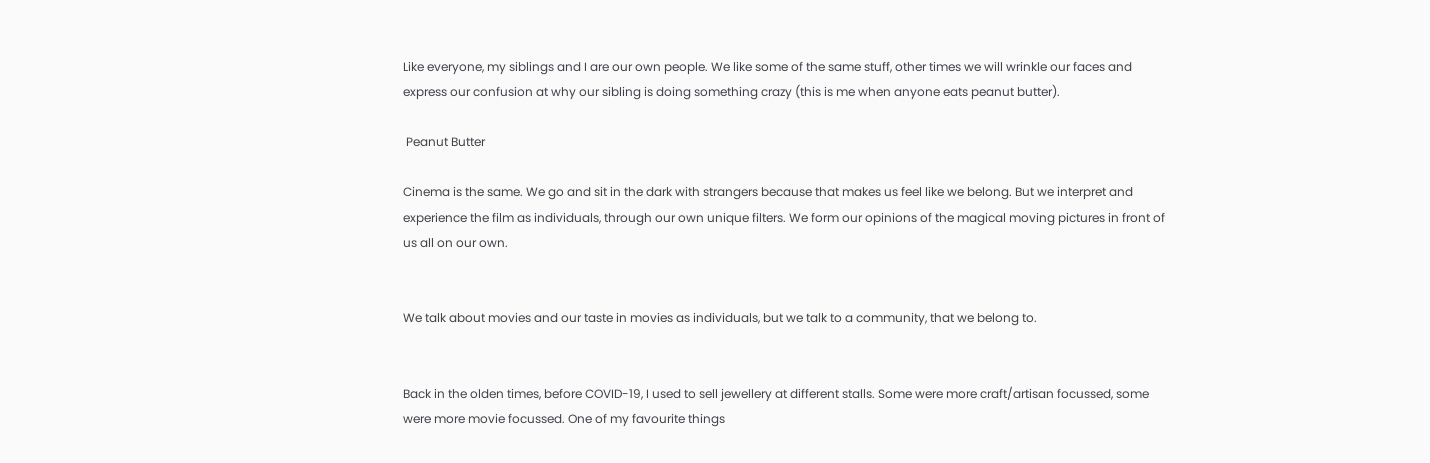Like everyone, my siblings and I are our own people. We like some of the same stuff, other times we will wrinkle our faces and express our confusion at why our sibling is doing something crazy (this is me when anyone eats peanut butter).

 Peanut Butter

Cinema is the same. We go and sit in the dark with strangers because that makes us feel like we belong. But we interpret and experience the film as individuals, through our own unique filters. We form our opinions of the magical moving pictures in front of us all on our own.


We talk about movies and our taste in movies as individuals, but we talk to a community, that we belong to.


Back in the olden times, before COVID-19, I used to sell jewellery at different stalls. Some were more craft/artisan focussed, some were more movie focussed. One of my favourite things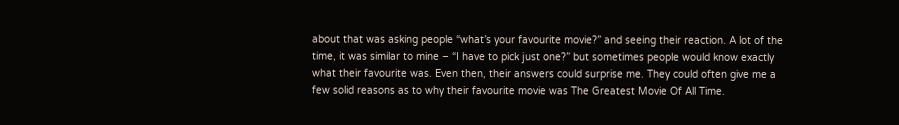about that was asking people “what’s your favourite movie?” and seeing their reaction. A lot of the time, it was similar to mine – “I have to pick just one?” but sometimes people would know exactly what their favourite was. Even then, their answers could surprise me. They could often give me a few solid reasons as to why their favourite movie was The Greatest Movie Of All Time.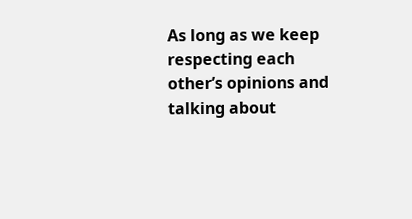As long as we keep respecting each other’s opinions and talking about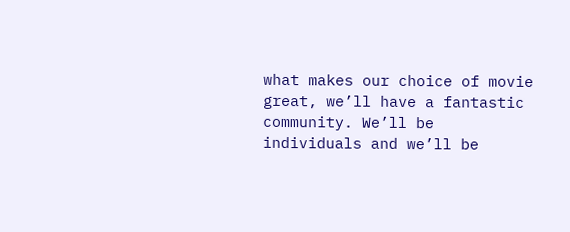what makes our choice of movie great, we’ll have a fantastic community. We’ll be individuals and we’ll be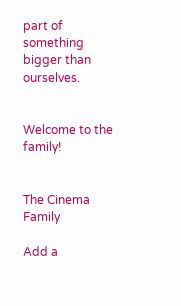part of something bigger than ourselves.


Welcome to the family!


The Cinema Family

Add a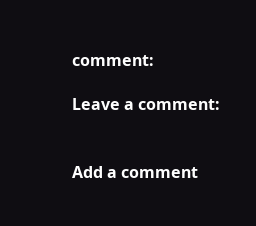comment:

Leave a comment:


Add a comment